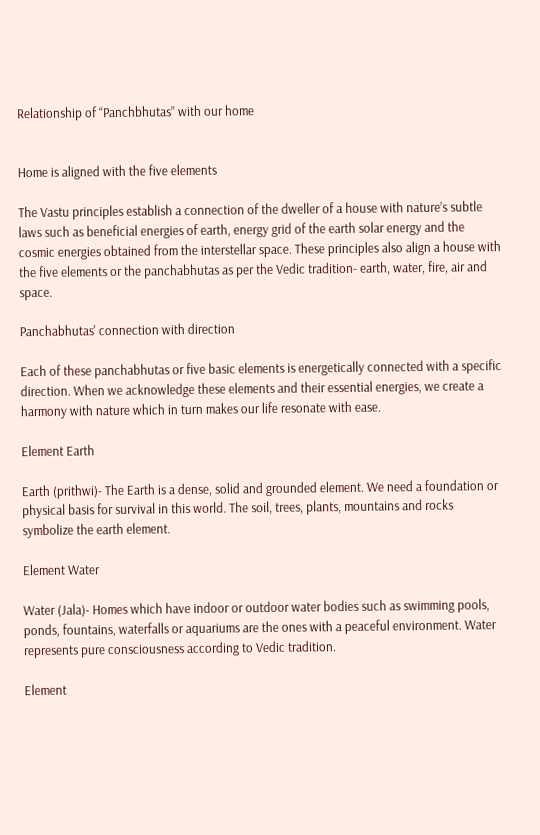Relationship of “Panchbhutas” with our home


Home is aligned with the five elements

The Vastu principles establish a connection of the dweller of a house with nature’s subtle laws such as beneficial energies of earth, energy grid of the earth solar energy and the cosmic energies obtained from the interstellar space. These principles also align a house with the five elements or the panchabhutas as per the Vedic tradition- earth, water, fire, air and space.

Panchabhutas' connection with direction

Each of these panchabhutas or five basic elements is energetically connected with a specific direction. When we acknowledge these elements and their essential energies, we create a harmony with nature which in turn makes our life resonate with ease.

Element Earth

Earth (prithwi)- The Earth is a dense, solid and grounded element. We need a foundation or physical basis for survival in this world. The soil, trees, plants, mountains and rocks symbolize the earth element.

Element Water

Water (Jala)- Homes which have indoor or outdoor water bodies such as swimming pools, ponds, fountains, waterfalls or aquariums are the ones with a peaceful environment. Water represents pure consciousness according to Vedic tradition.

Element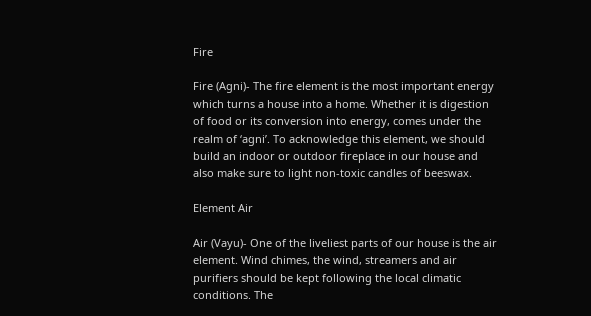Fire

Fire (Agni)- The fire element is the most important energy which turns a house into a home. Whether it is digestion of food or its conversion into energy, comes under the realm of ‘agni’. To acknowledge this element, we should build an indoor or outdoor fireplace in our house and also make sure to light non-toxic candles of beeswax.

Element Air

Air (Vayu)- One of the liveliest parts of our house is the air element. Wind chimes, the wind, streamers and air purifiers should be kept following the local climatic conditions. The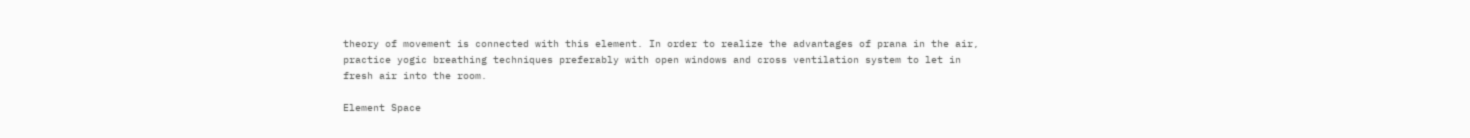theory of movement is connected with this element. In order to realize the advantages of prana in the air, practice yogic breathing techniques preferably with open windows and cross ventilation system to let in fresh air into the room.

Element Space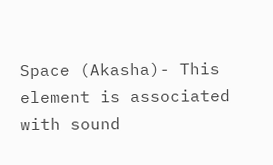Space (Akasha)- This element is associated with sound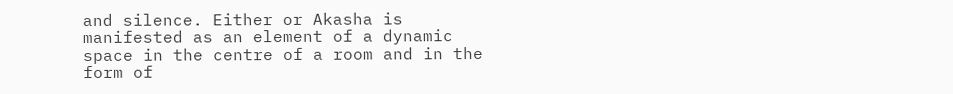and silence. Either or Akasha is manifested as an element of a dynamic space in the centre of a room and in the form of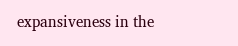expansiveness in the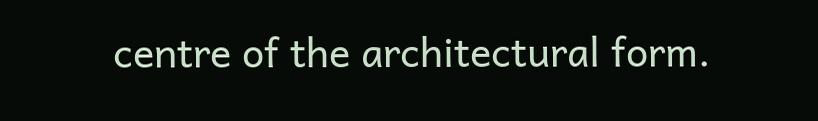centre of the architectural form.